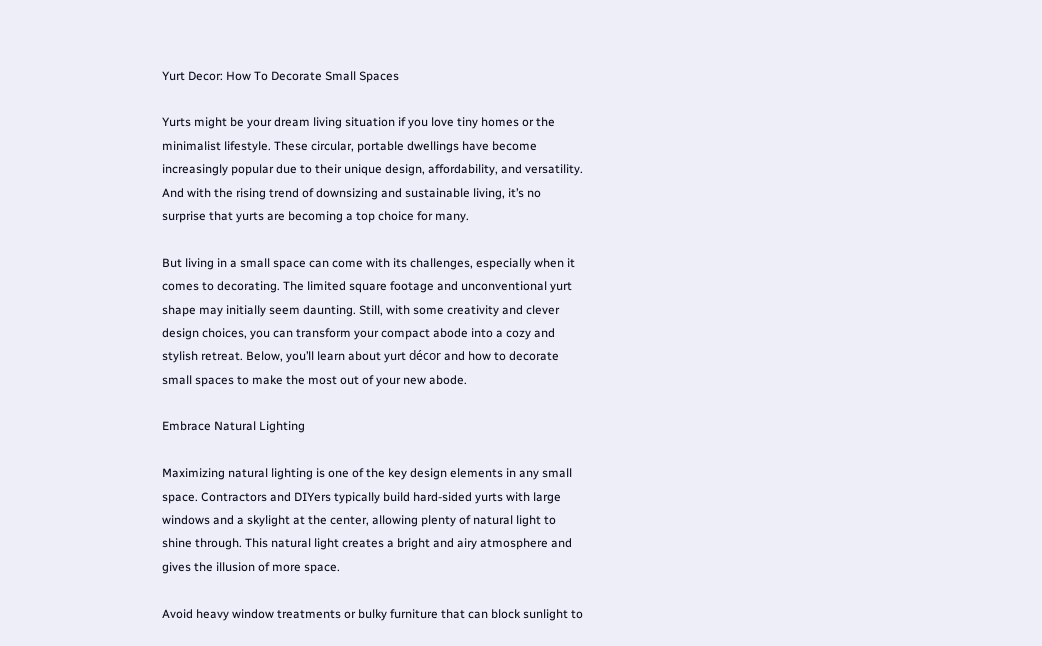Yurt Decor: How To Decorate Small Spaces

Yurts might be your dream living situation if you love tiny homes or the minimalist lifestyle. These circular, portable dwellings have become increasingly popular due to their unique design, affordability, and versatility. And with the rising trend of downsizing and sustainable living, it’s no surprise that yurts are becoming a top choice for many.

But living in a small space can come with its challenges, especially when it comes to decorating. The limited square footage and unconventional yurt shape may initially seem daunting. Still, with some creativity and clever design choices, you can transform your compact abode into a cozy and stylish retreat. Below, you’ll learn about yurt décor and how to decorate small spaces to make the most out of your new abode.

Embrace Natural Lighting

Maximizing natural lighting is one of the key design elements in any small space. Contractors and DIYers typically build hard-sided yurts with large windows and a skylight at the center, allowing plenty of natural light to shine through. This natural light creates a bright and airy atmosphere and gives the illusion of more space.

Avoid heavy window treatments or bulky furniture that can block sunlight to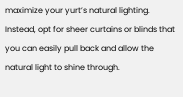maximize your yurt’s natural lighting. Instead, opt for sheer curtains or blinds that you can easily pull back and allow the natural light to shine through.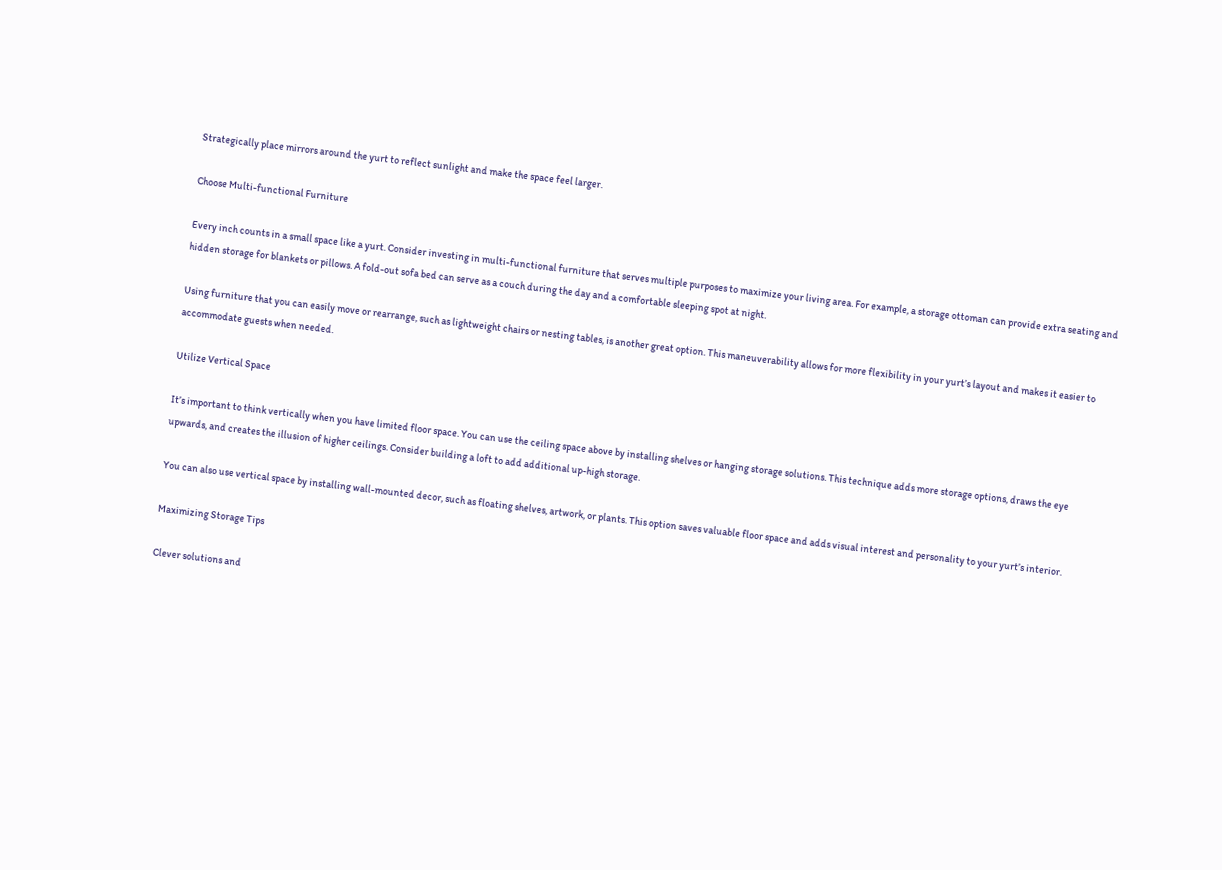Strategically place mirrors around the yurt to reflect sunlight and make the space feel larger.

Choose Multi-functional Furniture

Every inch counts in a small space like a yurt. Consider investing in multi-functional furniture that serves multiple purposes to maximize your living area. For example, a storage ottoman can provide extra seating and hidden storage for blankets or pillows. A fold-out sofa bed can serve as a couch during the day and a comfortable sleeping spot at night.

Using furniture that you can easily move or rearrange, such as lightweight chairs or nesting tables, is another great option. This maneuverability allows for more flexibility in your yurt’s layout and makes it easier to accommodate guests when needed.

Utilize Vertical Space

It’s important to think vertically when you have limited floor space. You can use the ceiling space above by installing shelves or hanging storage solutions. This technique adds more storage options, draws the eye upwards, and creates the illusion of higher ceilings. Consider building a loft to add additional up-high storage.

You can also use vertical space by installing wall-mounted decor, such as floating shelves, artwork, or plants. This option saves valuable floor space and adds visual interest and personality to your yurt’s interior.

Maximizing Storage Tips

Clever solutions and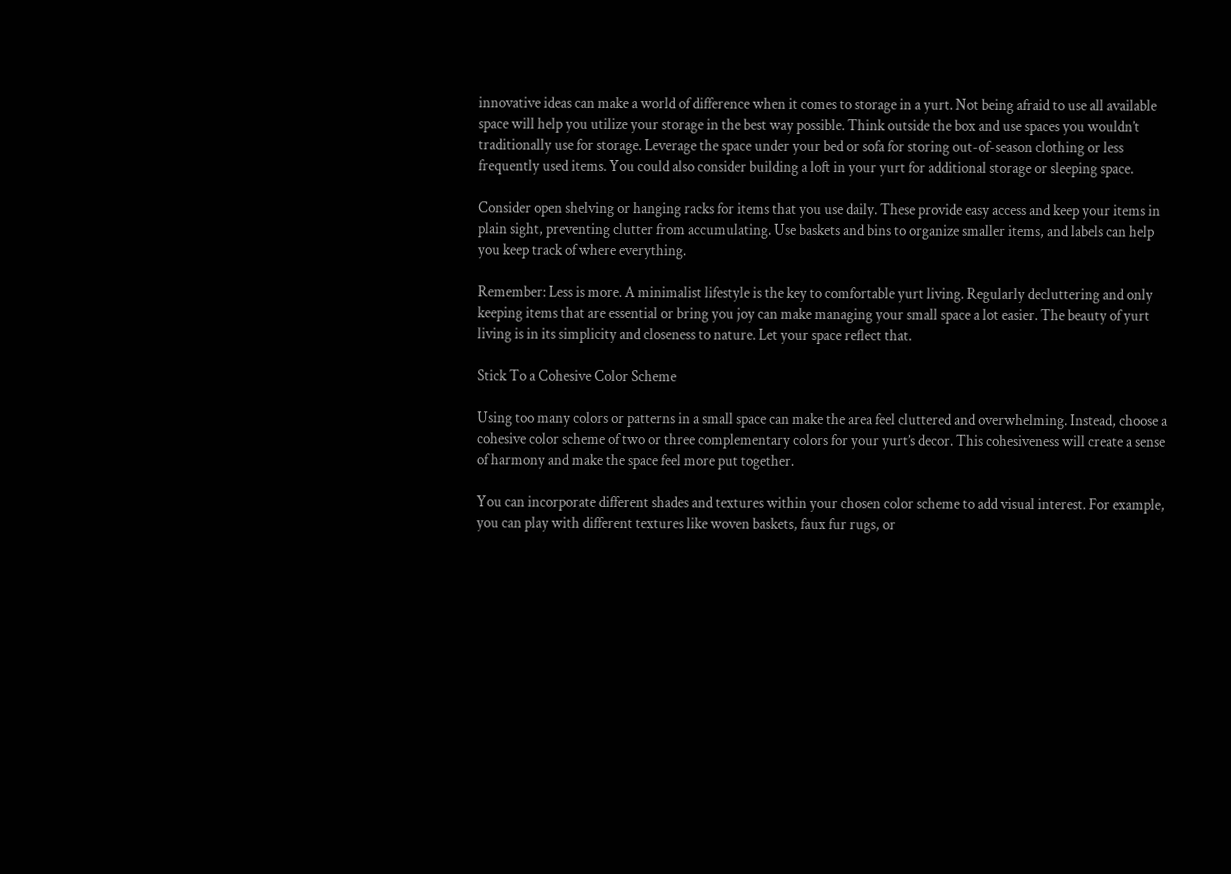innovative ideas can make a world of difference when it comes to storage in a yurt. Not being afraid to use all available space will help you utilize your storage in the best way possible. Think outside the box and use spaces you wouldn’t traditionally use for storage. Leverage the space under your bed or sofa for storing out-of-season clothing or less frequently used items. You could also consider building a loft in your yurt for additional storage or sleeping space.

Consider open shelving or hanging racks for items that you use daily. These provide easy access and keep your items in plain sight, preventing clutter from accumulating. Use baskets and bins to organize smaller items, and labels can help you keep track of where everything.

Remember: Less is more. A minimalist lifestyle is the key to comfortable yurt living. Regularly decluttering and only keeping items that are essential or bring you joy can make managing your small space a lot easier. The beauty of yurt living is in its simplicity and closeness to nature. Let your space reflect that.

Stick To a Cohesive Color Scheme

Using too many colors or patterns in a small space can make the area feel cluttered and overwhelming. Instead, choose a cohesive color scheme of two or three complementary colors for your yurt’s decor. This cohesiveness will create a sense of harmony and make the space feel more put together.

You can incorporate different shades and textures within your chosen color scheme to add visual interest. For example, you can play with different textures like woven baskets, faux fur rugs, or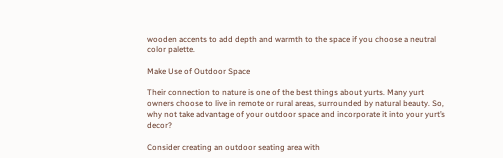wooden accents to add depth and warmth to the space if you choose a neutral color palette.

Make Use of Outdoor Space

Their connection to nature is one of the best things about yurts. Many yurt owners choose to live in remote or rural areas, surrounded by natural beauty. So, why not take advantage of your outdoor space and incorporate it into your yurt’s decor?

Consider creating an outdoor seating area with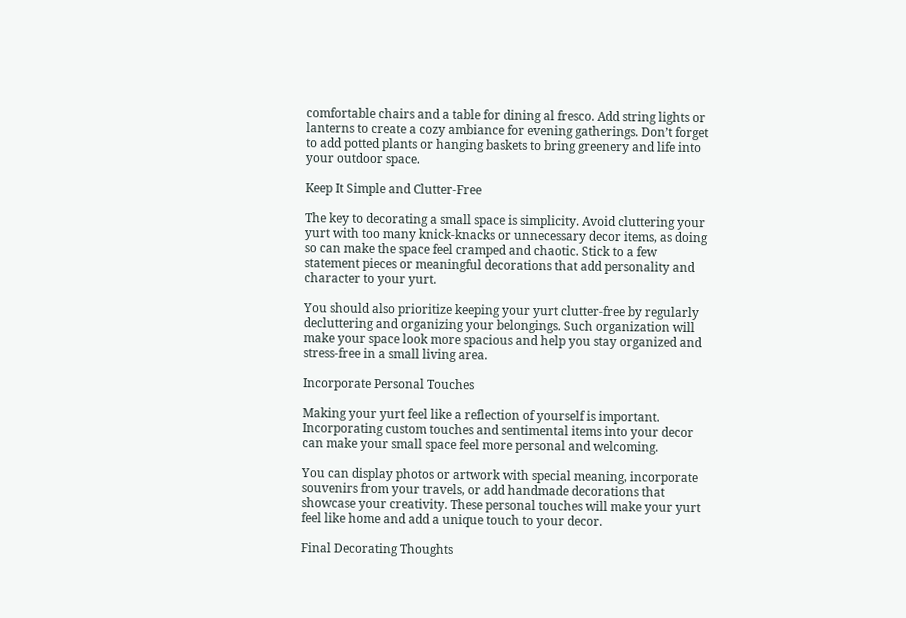comfortable chairs and a table for dining al fresco. Add string lights or lanterns to create a cozy ambiance for evening gatherings. Don’t forget to add potted plants or hanging baskets to bring greenery and life into your outdoor space.

Keep It Simple and Clutter-Free

The key to decorating a small space is simplicity. Avoid cluttering your yurt with too many knick-knacks or unnecessary decor items, as doing so can make the space feel cramped and chaotic. Stick to a few statement pieces or meaningful decorations that add personality and character to your yurt.

You should also prioritize keeping your yurt clutter-free by regularly decluttering and organizing your belongings. Such organization will make your space look more spacious and help you stay organized and stress-free in a small living area.

Incorporate Personal Touches

Making your yurt feel like a reflection of yourself is important. Incorporating custom touches and sentimental items into your decor can make your small space feel more personal and welcoming.

You can display photos or artwork with special meaning, incorporate souvenirs from your travels, or add handmade decorations that showcase your creativity. These personal touches will make your yurt feel like home and add a unique touch to your decor.

Final Decorating Thoughts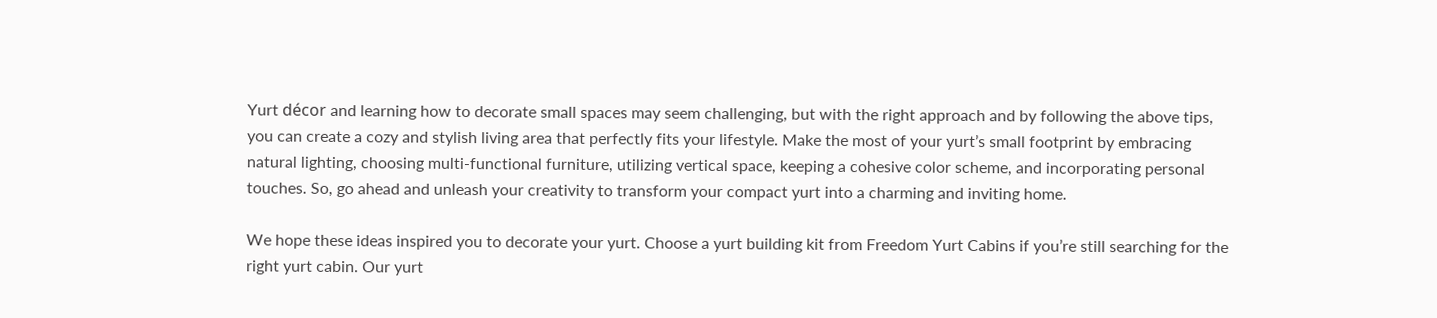Yurt décor and learning how to decorate small spaces may seem challenging, but with the right approach and by following the above tips, you can create a cozy and stylish living area that perfectly fits your lifestyle. Make the most of your yurt’s small footprint by embracing natural lighting, choosing multi-functional furniture, utilizing vertical space, keeping a cohesive color scheme, and incorporating personal touches. So, go ahead and unleash your creativity to transform your compact yurt into a charming and inviting home.

We hope these ideas inspired you to decorate your yurt. Choose a yurt building kit from Freedom Yurt Cabins if you’re still searching for the right yurt cabin. Our yurt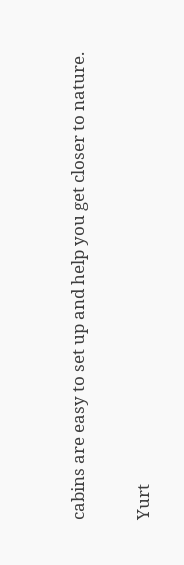cabins are easy to set up and help you get closer to nature.

Yurt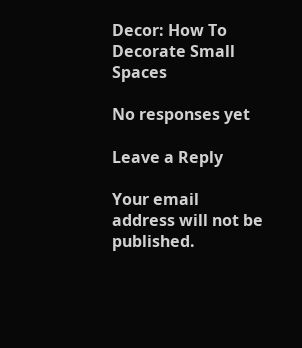Decor: How To Decorate Small Spaces

No responses yet

Leave a Reply

Your email address will not be published.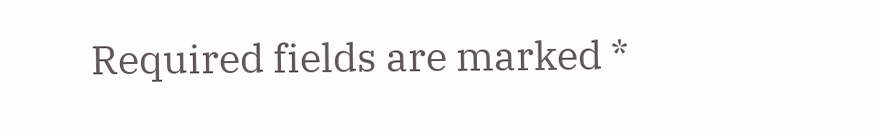Required fields are marked *